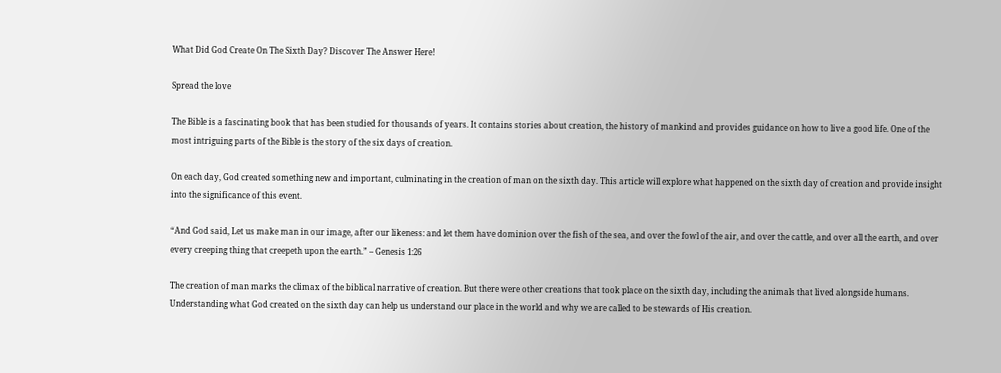What Did God Create On The Sixth Day? Discover The Answer Here!

Spread the love

The Bible is a fascinating book that has been studied for thousands of years. It contains stories about creation, the history of mankind and provides guidance on how to live a good life. One of the most intriguing parts of the Bible is the story of the six days of creation.

On each day, God created something new and important, culminating in the creation of man on the sixth day. This article will explore what happened on the sixth day of creation and provide insight into the significance of this event.

“And God said, Let us make man in our image, after our likeness: and let them have dominion over the fish of the sea, and over the fowl of the air, and over the cattle, and over all the earth, and over every creeping thing that creepeth upon the earth.” – Genesis 1:26

The creation of man marks the climax of the biblical narrative of creation. But there were other creations that took place on the sixth day, including the animals that lived alongside humans. Understanding what God created on the sixth day can help us understand our place in the world and why we are called to be stewards of His creation.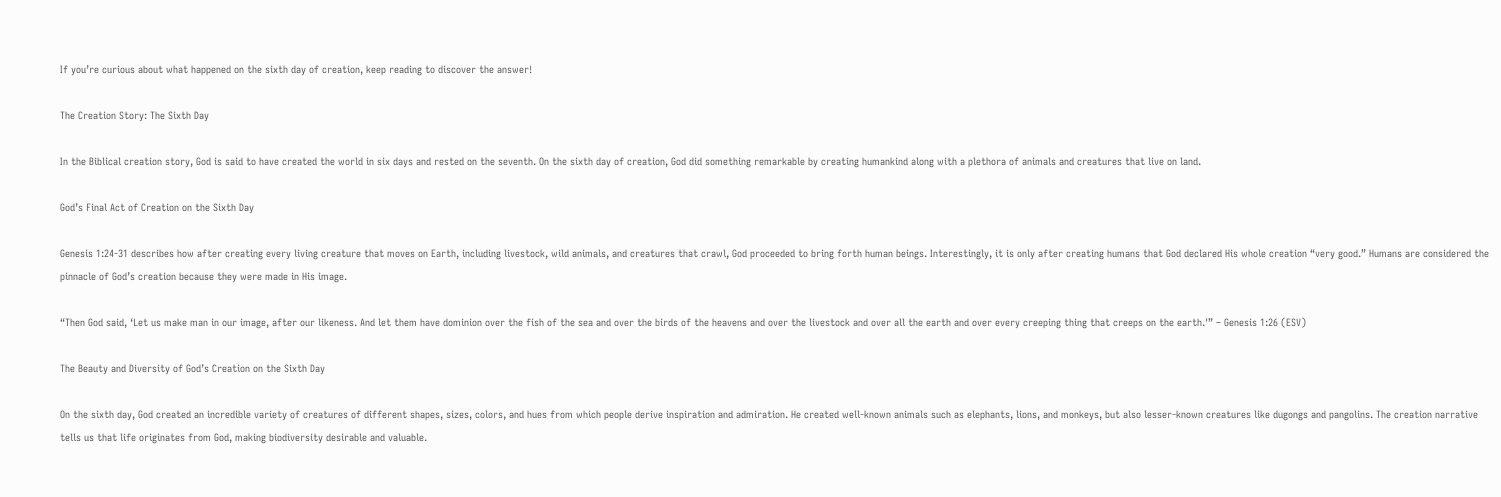If you’re curious about what happened on the sixth day of creation, keep reading to discover the answer!

The Creation Story: The Sixth Day

In the Biblical creation story, God is said to have created the world in six days and rested on the seventh. On the sixth day of creation, God did something remarkable by creating humankind along with a plethora of animals and creatures that live on land.

God’s Final Act of Creation on the Sixth Day

Genesis 1:24-31 describes how after creating every living creature that moves on Earth, including livestock, wild animals, and creatures that crawl, God proceeded to bring forth human beings. Interestingly, it is only after creating humans that God declared His whole creation “very good.” Humans are considered the pinnacle of God’s creation because they were made in His image.

“Then God said, ‘Let us make man in our image, after our likeness. And let them have dominion over the fish of the sea and over the birds of the heavens and over the livestock and over all the earth and over every creeping thing that creeps on the earth.'” – Genesis 1:26 (ESV)

The Beauty and Diversity of God’s Creation on the Sixth Day

On the sixth day, God created an incredible variety of creatures of different shapes, sizes, colors, and hues from which people derive inspiration and admiration. He created well-known animals such as elephants, lions, and monkeys, but also lesser-known creatures like dugongs and pangolins. The creation narrative tells us that life originates from God, making biodiversity desirable and valuable.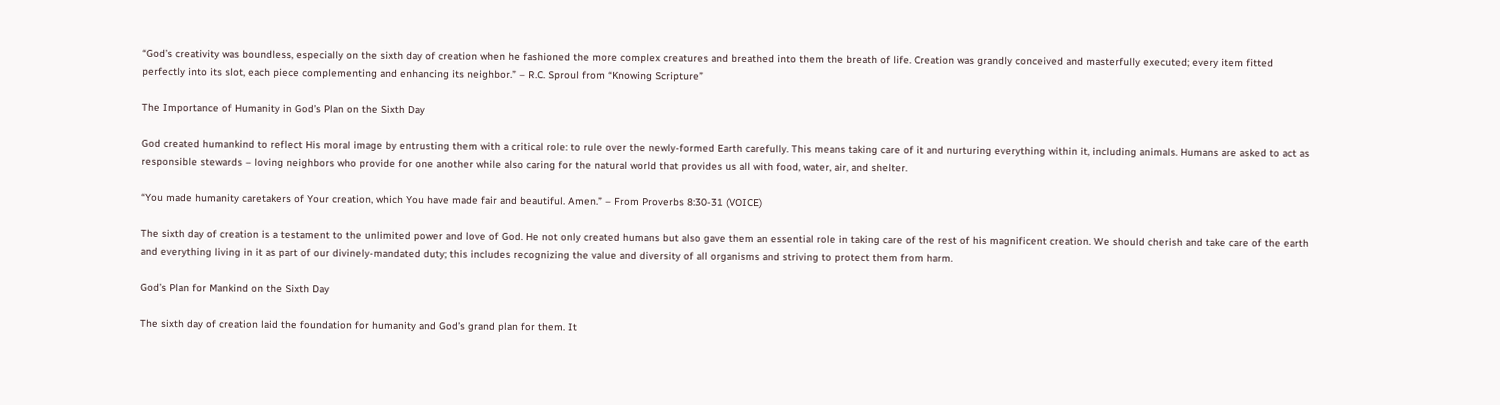“God’s creativity was boundless, especially on the sixth day of creation when he fashioned the more complex creatures and breathed into them the breath of life. Creation was grandly conceived and masterfully executed; every item fitted perfectly into its slot, each piece complementing and enhancing its neighbor.” – R.C. Sproul from “Knowing Scripture”

The Importance of Humanity in God’s Plan on the Sixth Day

God created humankind to reflect His moral image by entrusting them with a critical role: to rule over the newly-formed Earth carefully. This means taking care of it and nurturing everything within it, including animals. Humans are asked to act as responsible stewards – loving neighbors who provide for one another while also caring for the natural world that provides us all with food, water, air, and shelter.

“You made humanity caretakers of Your creation, which You have made fair and beautiful. Amen.” – From Proverbs 8:30-31 (VOICE)

The sixth day of creation is a testament to the unlimited power and love of God. He not only created humans but also gave them an essential role in taking care of the rest of his magnificent creation. We should cherish and take care of the earth and everything living in it as part of our divinely-mandated duty; this includes recognizing the value and diversity of all organisms and striving to protect them from harm.

God’s Plan for Mankind on the Sixth Day

The sixth day of creation laid the foundation for humanity and God’s grand plan for them. It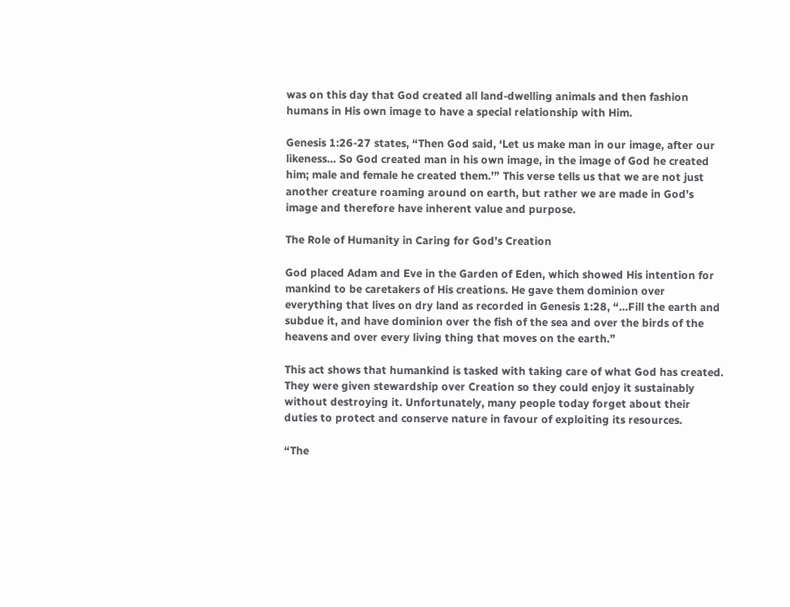was on this day that God created all land-dwelling animals and then fashion humans in His own image to have a special relationship with Him.

Genesis 1:26-27 states, “Then God said, ‘Let us make man in our image, after our likeness… So God created man in his own image, in the image of God he created him; male and female he created them.’” This verse tells us that we are not just another creature roaming around on earth, but rather we are made in God’s image and therefore have inherent value and purpose.

The Role of Humanity in Caring for God’s Creation

God placed Adam and Eve in the Garden of Eden, which showed His intention for mankind to be caretakers of His creations. He gave them dominion over everything that lives on dry land as recorded in Genesis 1:28, “…Fill the earth and subdue it, and have dominion over the fish of the sea and over the birds of the heavens and over every living thing that moves on the earth.”

This act shows that humankind is tasked with taking care of what God has created. They were given stewardship over Creation so they could enjoy it sustainably without destroying it. Unfortunately, many people today forget about their duties to protect and conserve nature in favour of exploiting its resources.

“The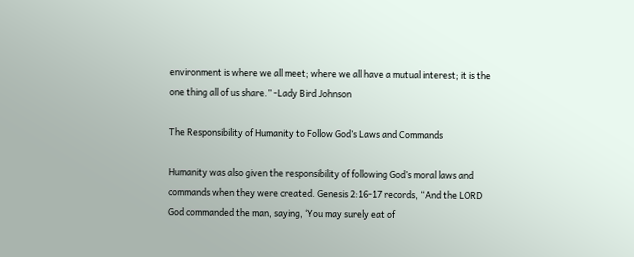environment is where we all meet; where we all have a mutual interest; it is the one thing all of us share.” -Lady Bird Johnson

The Responsibility of Humanity to Follow God’s Laws and Commands

Humanity was also given the responsibility of following God’s moral laws and commands when they were created. Genesis 2:16-17 records, “And the LORD God commanded the man, saying, ‘You may surely eat of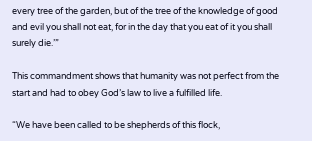every tree of the garden, but of the tree of the knowledge of good and evil you shall not eat, for in the day that you eat of it you shall surely die.’”

This commandment shows that humanity was not perfect from the start and had to obey God’s law to live a fulfilled life.

“We have been called to be shepherds of this flock,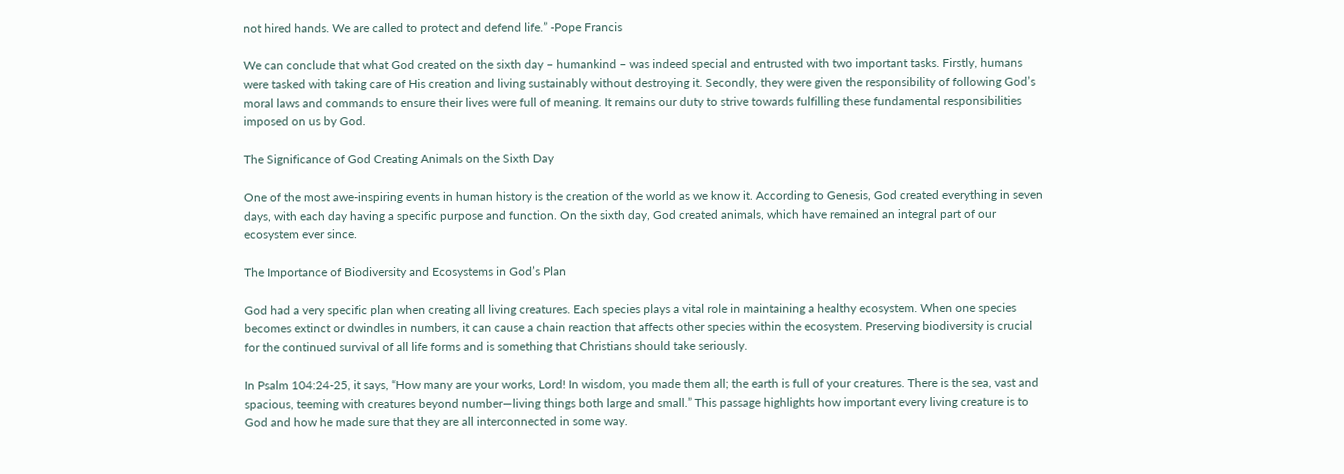not hired hands. We are called to protect and defend life.” -Pope Francis

We can conclude that what God created on the sixth day – humankind – was indeed special and entrusted with two important tasks. Firstly, humans were tasked with taking care of His creation and living sustainably without destroying it. Secondly, they were given the responsibility of following God’s moral laws and commands to ensure their lives were full of meaning. It remains our duty to strive towards fulfilling these fundamental responsibilities imposed on us by God.

The Significance of God Creating Animals on the Sixth Day

One of the most awe-inspiring events in human history is the creation of the world as we know it. According to Genesis, God created everything in seven days, with each day having a specific purpose and function. On the sixth day, God created animals, which have remained an integral part of our ecosystem ever since.

The Importance of Biodiversity and Ecosystems in God’s Plan

God had a very specific plan when creating all living creatures. Each species plays a vital role in maintaining a healthy ecosystem. When one species becomes extinct or dwindles in numbers, it can cause a chain reaction that affects other species within the ecosystem. Preserving biodiversity is crucial for the continued survival of all life forms and is something that Christians should take seriously.

In Psalm 104:24-25, it says, “How many are your works, Lord! In wisdom, you made them all; the earth is full of your creatures. There is the sea, vast and spacious, teeming with creatures beyond number—living things both large and small.” This passage highlights how important every living creature is to God and how he made sure that they are all interconnected in some way.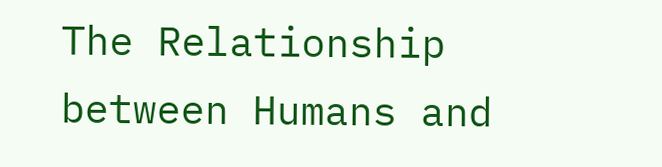The Relationship between Humans and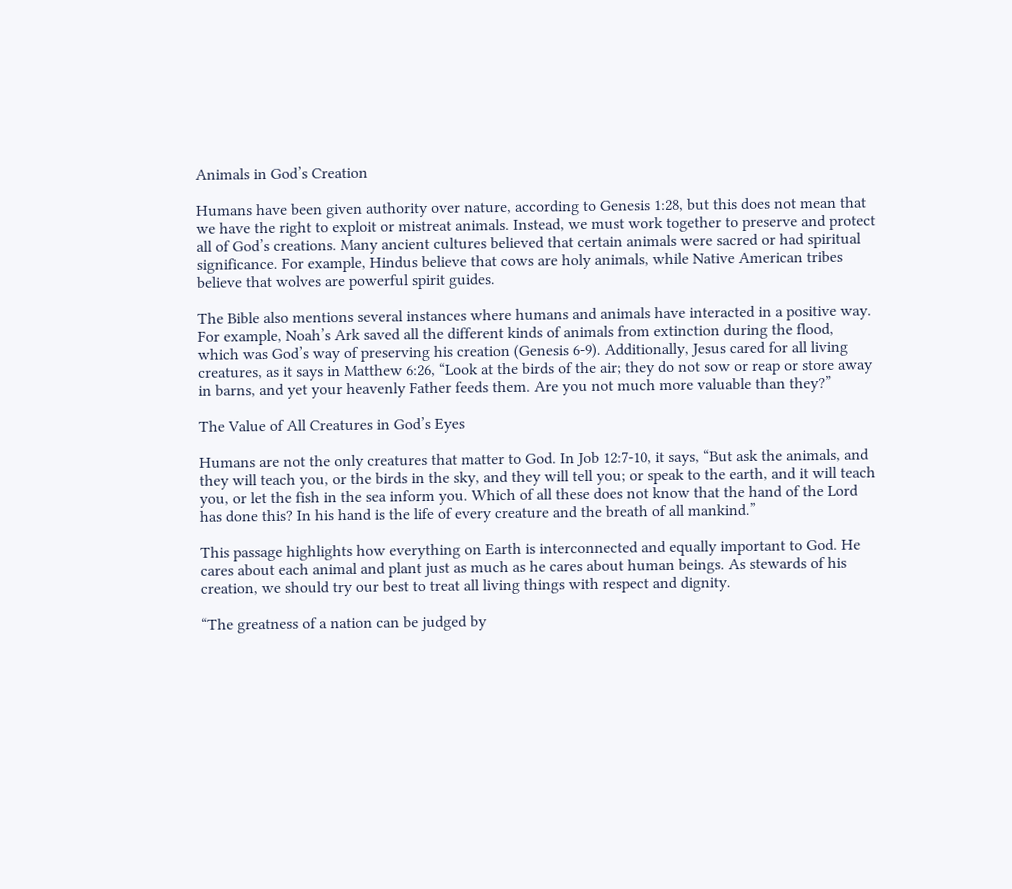Animals in God’s Creation

Humans have been given authority over nature, according to Genesis 1:28, but this does not mean that we have the right to exploit or mistreat animals. Instead, we must work together to preserve and protect all of God’s creations. Many ancient cultures believed that certain animals were sacred or had spiritual significance. For example, Hindus believe that cows are holy animals, while Native American tribes believe that wolves are powerful spirit guides.

The Bible also mentions several instances where humans and animals have interacted in a positive way. For example, Noah’s Ark saved all the different kinds of animals from extinction during the flood, which was God’s way of preserving his creation (Genesis 6-9). Additionally, Jesus cared for all living creatures, as it says in Matthew 6:26, “Look at the birds of the air; they do not sow or reap or store away in barns, and yet your heavenly Father feeds them. Are you not much more valuable than they?”

The Value of All Creatures in God’s Eyes

Humans are not the only creatures that matter to God. In Job 12:7-10, it says, “But ask the animals, and they will teach you, or the birds in the sky, and they will tell you; or speak to the earth, and it will teach you, or let the fish in the sea inform you. Which of all these does not know that the hand of the Lord has done this? In his hand is the life of every creature and the breath of all mankind.”

This passage highlights how everything on Earth is interconnected and equally important to God. He cares about each animal and plant just as much as he cares about human beings. As stewards of his creation, we should try our best to treat all living things with respect and dignity.

“The greatness of a nation can be judged by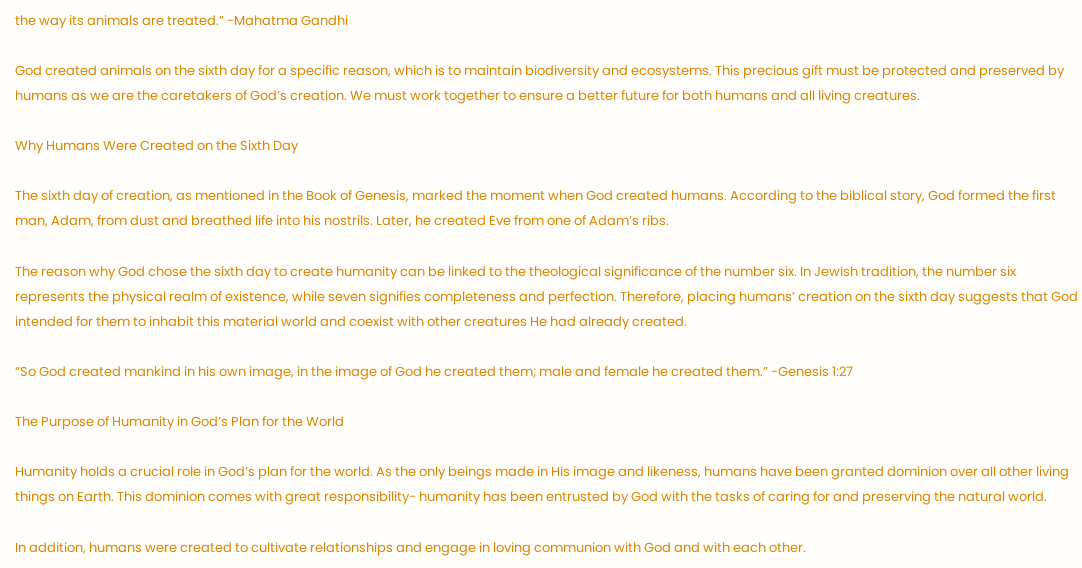the way its animals are treated.” -Mahatma Gandhi

God created animals on the sixth day for a specific reason, which is to maintain biodiversity and ecosystems. This precious gift must be protected and preserved by humans as we are the caretakers of God’s creation. We must work together to ensure a better future for both humans and all living creatures.

Why Humans Were Created on the Sixth Day

The sixth day of creation, as mentioned in the Book of Genesis, marked the moment when God created humans. According to the biblical story, God formed the first man, Adam, from dust and breathed life into his nostrils. Later, he created Eve from one of Adam’s ribs.

The reason why God chose the sixth day to create humanity can be linked to the theological significance of the number six. In Jewish tradition, the number six represents the physical realm of existence, while seven signifies completeness and perfection. Therefore, placing humans’ creation on the sixth day suggests that God intended for them to inhabit this material world and coexist with other creatures He had already created.

“So God created mankind in his own image, in the image of God he created them; male and female he created them.” -Genesis 1:27

The Purpose of Humanity in God’s Plan for the World

Humanity holds a crucial role in God’s plan for the world. As the only beings made in His image and likeness, humans have been granted dominion over all other living things on Earth. This dominion comes with great responsibility- humanity has been entrusted by God with the tasks of caring for and preserving the natural world.

In addition, humans were created to cultivate relationships and engage in loving communion with God and with each other.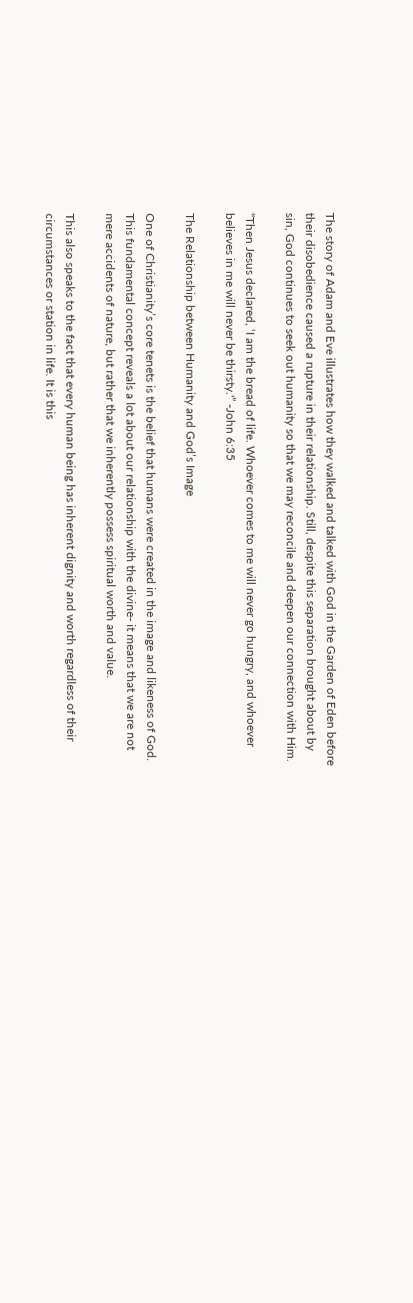The story of Adam and Eve illustrates how they walked and talked with God in the Garden of Eden before their disobedience caused a rupture in their relationship. Still, despite this separation brought about by sin, God continues to seek out humanity so that we may reconcile and deepen our connection with Him.

“Then Jesus declared, ‘I am the bread of life. Whoever comes to me will never go hungry, and whoever believes in me will never be thirsty.'” -John 6:35

The Relationship between Humanity and God’s Image

One of Christianity’s core tenets is the belief that humans were created in the image and likeness of God. This fundamental concept reveals a lot about our relationship with the divine- it means that we are not mere accidents of nature, but rather that we inherently possess spiritual worth and value.

This also speaks to the fact that every human being has inherent dignity and worth regardless of their circumstances or station in life. It is this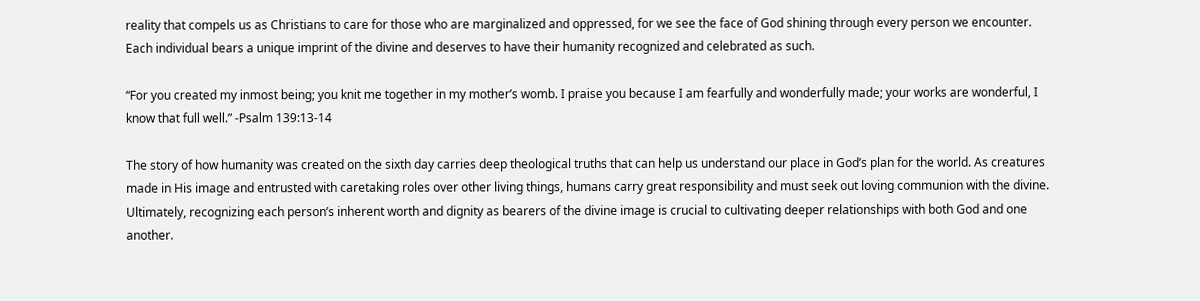reality that compels us as Christians to care for those who are marginalized and oppressed, for we see the face of God shining through every person we encounter. Each individual bears a unique imprint of the divine and deserves to have their humanity recognized and celebrated as such.

“For you created my inmost being; you knit me together in my mother’s womb. I praise you because I am fearfully and wonderfully made; your works are wonderful, I know that full well.” -Psalm 139:13-14

The story of how humanity was created on the sixth day carries deep theological truths that can help us understand our place in God’s plan for the world. As creatures made in His image and entrusted with caretaking roles over other living things, humans carry great responsibility and must seek out loving communion with the divine. Ultimately, recognizing each person’s inherent worth and dignity as bearers of the divine image is crucial to cultivating deeper relationships with both God and one another.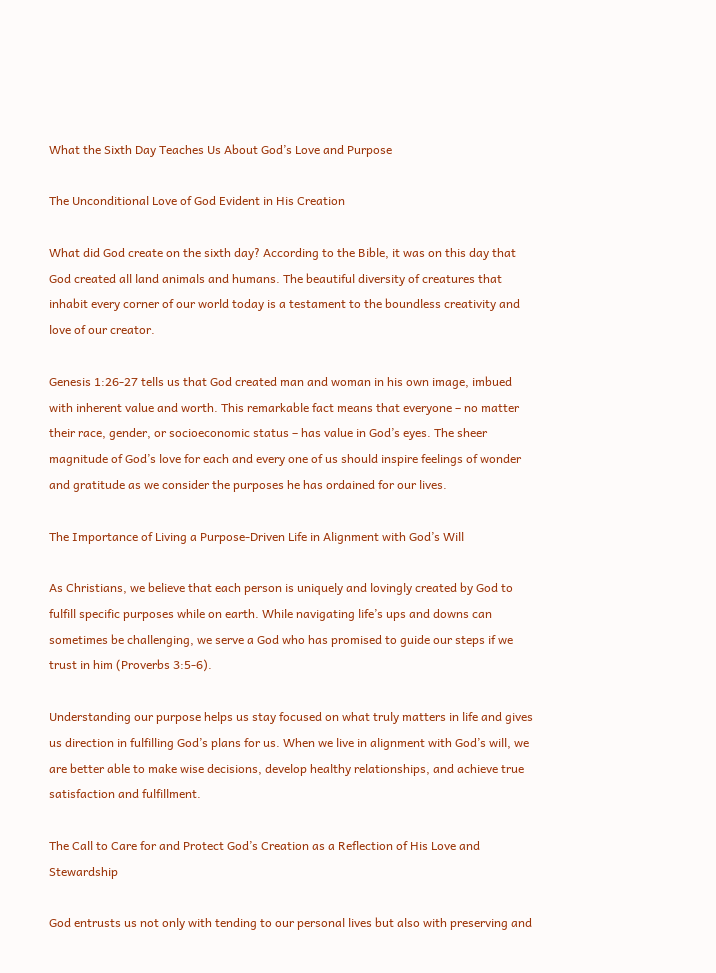What the Sixth Day Teaches Us About God’s Love and Purpose

The Unconditional Love of God Evident in His Creation

What did God create on the sixth day? According to the Bible, it was on this day that God created all land animals and humans. The beautiful diversity of creatures that inhabit every corner of our world today is a testament to the boundless creativity and love of our creator.

Genesis 1:26-27 tells us that God created man and woman in his own image, imbued with inherent value and worth. This remarkable fact means that everyone – no matter their race, gender, or socioeconomic status – has value in God’s eyes. The sheer magnitude of God’s love for each and every one of us should inspire feelings of wonder and gratitude as we consider the purposes he has ordained for our lives.

The Importance of Living a Purpose-Driven Life in Alignment with God’s Will

As Christians, we believe that each person is uniquely and lovingly created by God to fulfill specific purposes while on earth. While navigating life’s ups and downs can sometimes be challenging, we serve a God who has promised to guide our steps if we trust in him (Proverbs 3:5-6).

Understanding our purpose helps us stay focused on what truly matters in life and gives us direction in fulfilling God’s plans for us. When we live in alignment with God’s will, we are better able to make wise decisions, develop healthy relationships, and achieve true satisfaction and fulfillment.

The Call to Care for and Protect God’s Creation as a Reflection of His Love and Stewardship

God entrusts us not only with tending to our personal lives but also with preserving and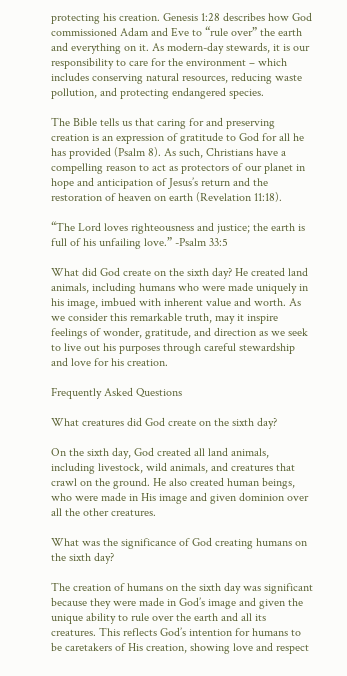protecting his creation. Genesis 1:28 describes how God commissioned Adam and Eve to “rule over” the earth and everything on it. As modern-day stewards, it is our responsibility to care for the environment – which includes conserving natural resources, reducing waste pollution, and protecting endangered species.

The Bible tells us that caring for and preserving creation is an expression of gratitude to God for all he has provided (Psalm 8). As such, Christians have a compelling reason to act as protectors of our planet in hope and anticipation of Jesus’s return and the restoration of heaven on earth (Revelation 11:18).

“The Lord loves righteousness and justice; the earth is full of his unfailing love.” -Psalm 33:5

What did God create on the sixth day? He created land animals, including humans who were made uniquely in his image, imbued with inherent value and worth. As we consider this remarkable truth, may it inspire feelings of wonder, gratitude, and direction as we seek to live out his purposes through careful stewardship and love for his creation.

Frequently Asked Questions

What creatures did God create on the sixth day?

On the sixth day, God created all land animals, including livestock, wild animals, and creatures that crawl on the ground. He also created human beings, who were made in His image and given dominion over all the other creatures.

What was the significance of God creating humans on the sixth day?

The creation of humans on the sixth day was significant because they were made in God’s image and given the unique ability to rule over the earth and all its creatures. This reflects God’s intention for humans to be caretakers of His creation, showing love and respect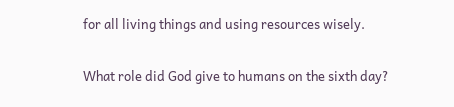for all living things and using resources wisely.

What role did God give to humans on the sixth day?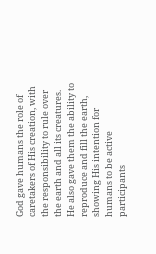God gave humans the role of caretakers of His creation, with the responsibility to rule over the earth and all its creatures. He also gave them the ability to reproduce and fill the earth, showing His intention for humans to be active participants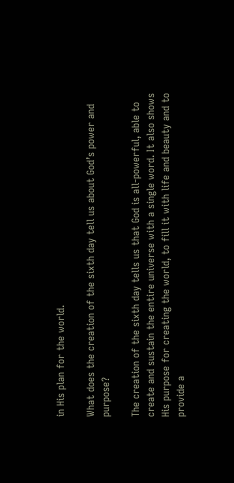in His plan for the world.

What does the creation of the sixth day tell us about God’s power and purpose?

The creation of the sixth day tells us that God is all-powerful, able to create and sustain the entire universe with a single word. It also shows His purpose for creating the world, to fill it with life and beauty and to provide a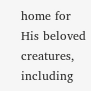home for His beloved creatures, including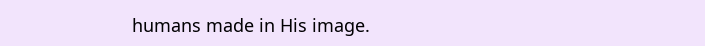humans made in His image.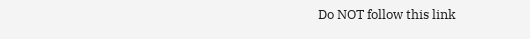Do NOT follow this link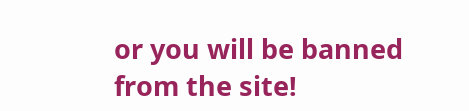or you will be banned from the site!